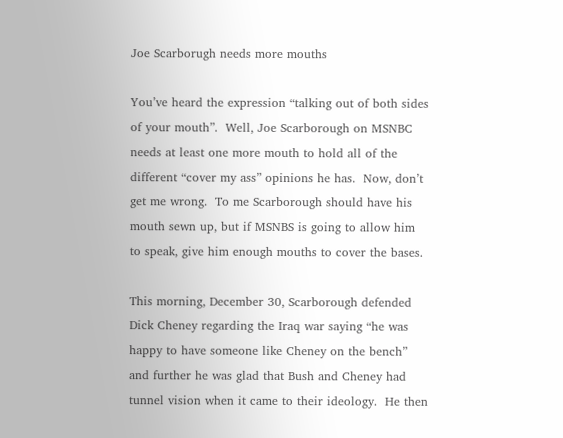Joe Scarborugh needs more mouths

You’ve heard the expression “talking out of both sides of your mouth”.  Well, Joe Scarborough on MSNBC needs at least one more mouth to hold all of the different “cover my ass” opinions he has.  Now, don’t get me wrong.  To me Scarborough should have his mouth sewn up, but if MSNBS is going to allow him to speak, give him enough mouths to cover the bases.

This morning, December 30, Scarborough defended Dick Cheney regarding the Iraq war saying “he was happy to have someone like Cheney on the bench” and further he was glad that Bush and Cheney had tunnel vision when it came to their ideology.  He then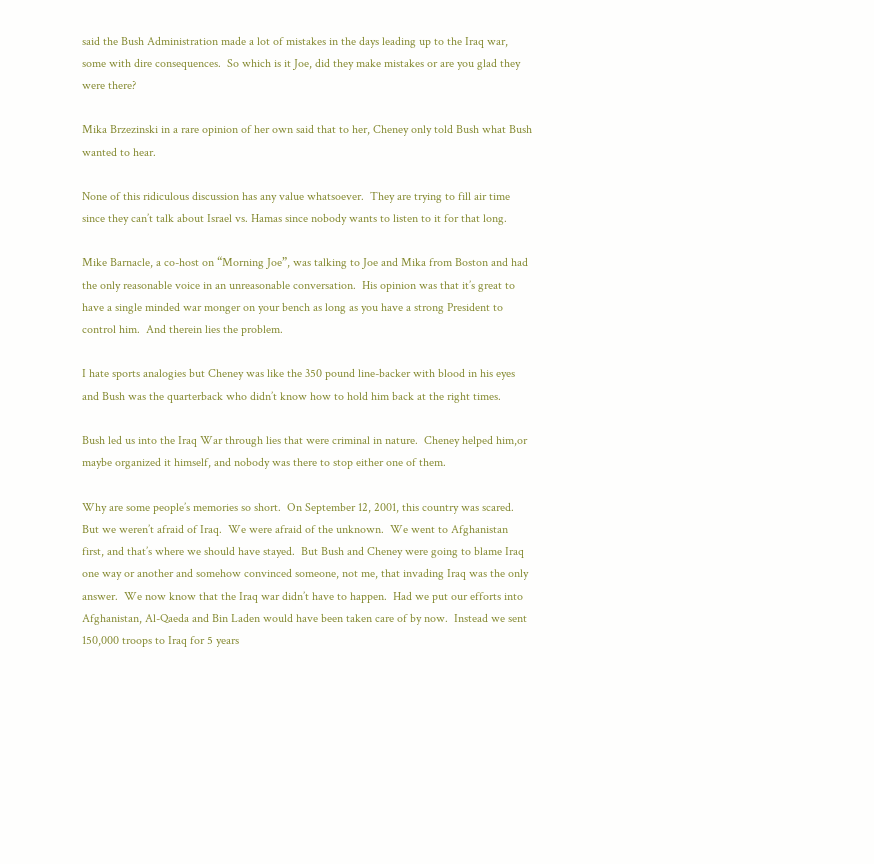said the Bush Administration made a lot of mistakes in the days leading up to the Iraq war, some with dire consequences.  So which is it Joe, did they make mistakes or are you glad they were there?

Mika Brzezinski in a rare opinion of her own said that to her, Cheney only told Bush what Bush wanted to hear.

None of this ridiculous discussion has any value whatsoever.  They are trying to fill air time since they can’t talk about Israel vs. Hamas since nobody wants to listen to it for that long.

Mike Barnacle, a co-host on “Morning Joe”, was talking to Joe and Mika from Boston and had the only reasonable voice in an unreasonable conversation.  His opinion was that it’s great to have a single minded war monger on your bench as long as you have a strong President to control him.  And therein lies the problem.

I hate sports analogies but Cheney was like the 350 pound line-backer with blood in his eyes and Bush was the quarterback who didn’t know how to hold him back at the right times.

Bush led us into the Iraq War through lies that were criminal in nature.  Cheney helped him,or maybe organized it himself, and nobody was there to stop either one of them.

Why are some people’s memories so short.  On September 12, 2001, this country was scared.  But we weren’t afraid of Iraq.  We were afraid of the unknown.  We went to Afghanistan first, and that’s where we should have stayed.  But Bush and Cheney were going to blame Iraq one way or another and somehow convinced someone, not me, that invading Iraq was the only answer.  We now know that the Iraq war didn’t have to happen.  Had we put our efforts into Afghanistan, Al-Qaeda and Bin Laden would have been taken care of by now.  Instead we sent 150,000 troops to Iraq for 5 years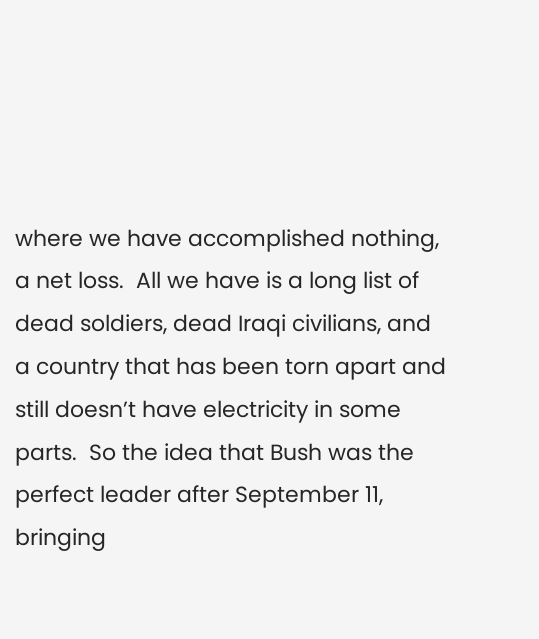where we have accomplished nothing, a net loss.  All we have is a long list of dead soldiers, dead Iraqi civilians, and a country that has been torn apart and still doesn’t have electricity in some parts.  So the idea that Bush was the perfect leader after September 11, bringing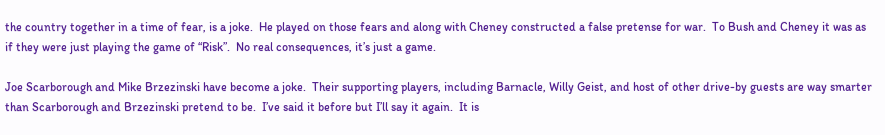the country together in a time of fear, is a joke.  He played on those fears and along with Cheney constructed a false pretense for war.  To Bush and Cheney it was as if they were just playing the game of “Risk”.  No real consequences, it’s just a game.

Joe Scarborough and Mike Brzezinski have become a joke.  Their supporting players, including Barnacle, Willy Geist, and host of other drive-by guests are way smarter than Scarborough and Brzezinski pretend to be.  I’ve said it before but I’ll say it again.  It is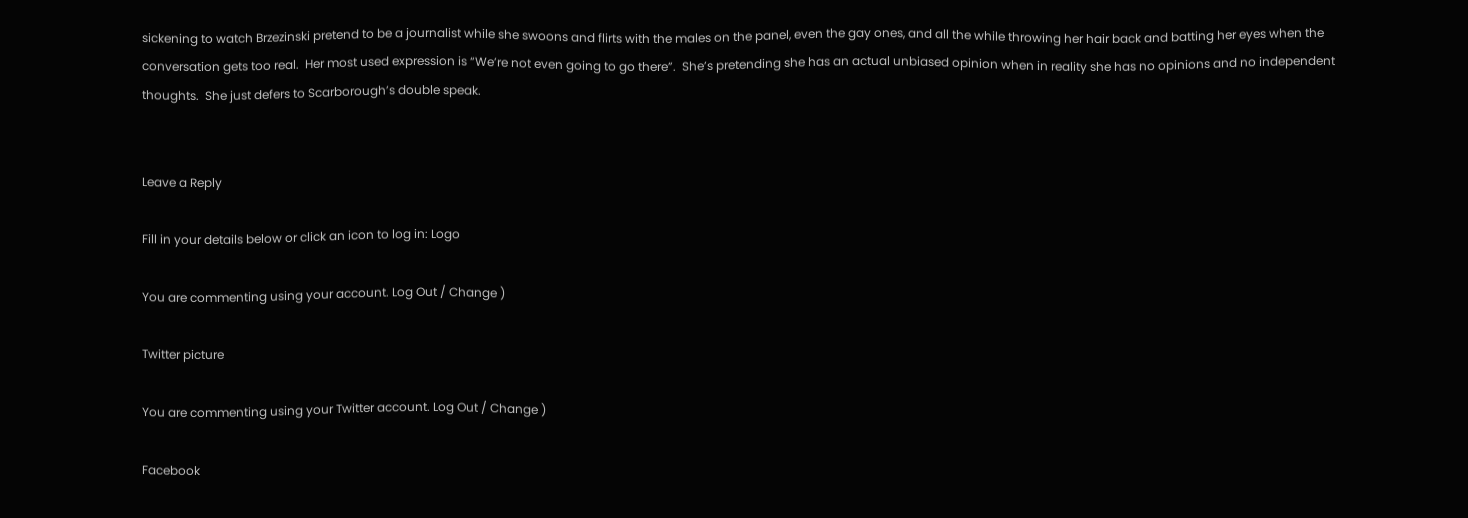sickening to watch Brzezinski pretend to be a journalist while she swoons and flirts with the males on the panel, even the gay ones, and all the while throwing her hair back and batting her eyes when the conversation gets too real.  Her most used expression is “We’re not even going to go there”.  She’s pretending she has an actual unbiased opinion when in reality she has no opinions and no independent thoughts.  She just defers to Scarborough’s double speak.


Leave a Reply

Fill in your details below or click an icon to log in: Logo

You are commenting using your account. Log Out / Change )

Twitter picture

You are commenting using your Twitter account. Log Out / Change )

Facebook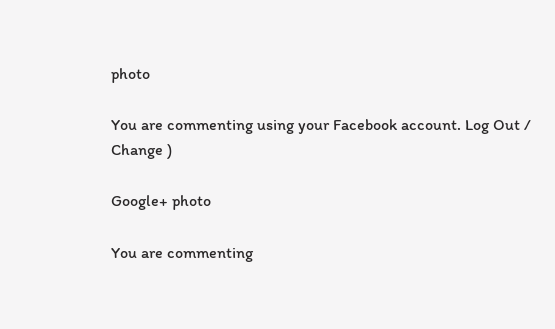photo

You are commenting using your Facebook account. Log Out / Change )

Google+ photo

You are commenting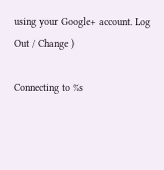using your Google+ account. Log Out / Change )

Connecting to %s